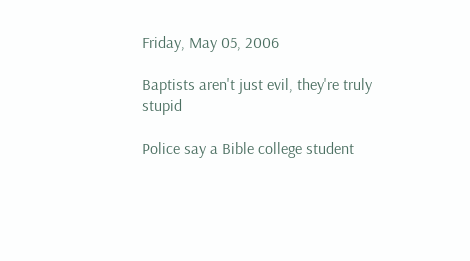Friday, May 05, 2006

Baptists aren't just evil, they're truly stupid

Police say a Bible college student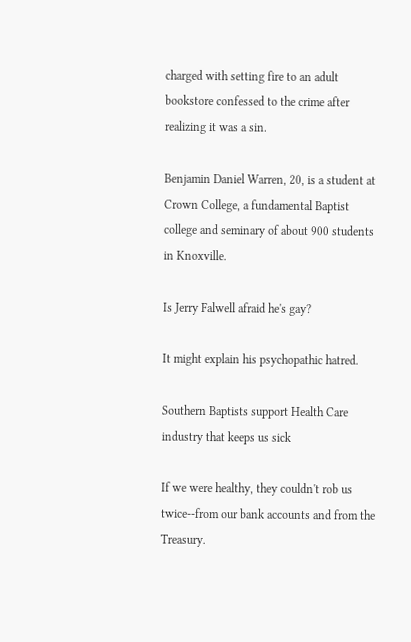charged with setting fire to an adult bookstore confessed to the crime after realizing it was a sin.

Benjamin Daniel Warren, 20, is a student at Crown College, a fundamental Baptist college and seminary of about 900 students in Knoxville.

Is Jerry Falwell afraid he's gay?

It might explain his psychopathic hatred.

Southern Baptists support Health Care industry that keeps us sick

If we were healthy, they couldn't rob us twice--from our bank accounts and from the Treasury.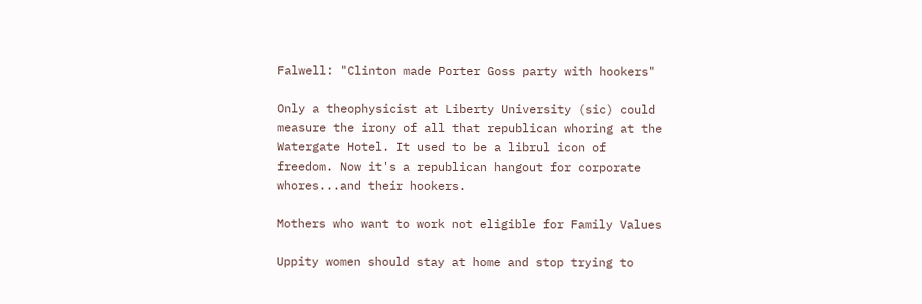Falwell: "Clinton made Porter Goss party with hookers"

Only a theophysicist at Liberty University (sic) could measure the irony of all that republican whoring at the Watergate Hotel. It used to be a librul icon of freedom. Now it's a republican hangout for corporate whores...and their hookers.

Mothers who want to work not eligible for Family Values

Uppity women should stay at home and stop trying to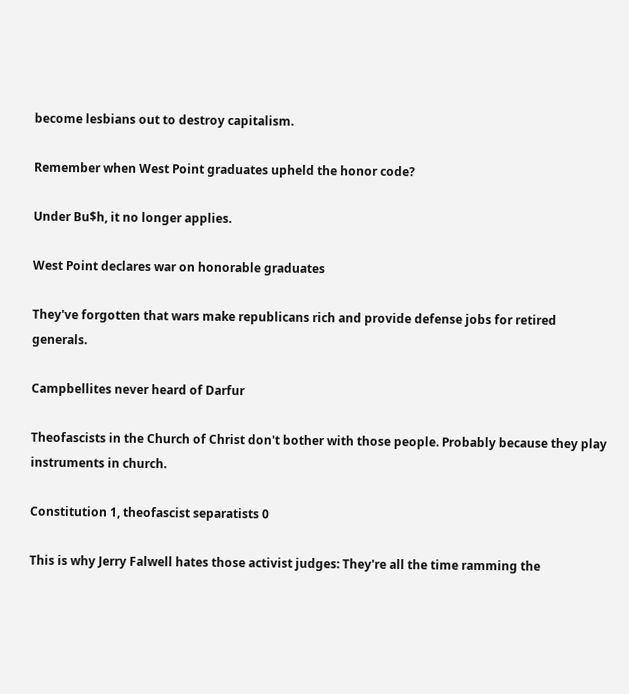become lesbians out to destroy capitalism.

Remember when West Point graduates upheld the honor code?

Under Bu$h, it no longer applies.

West Point declares war on honorable graduates

They've forgotten that wars make republicans rich and provide defense jobs for retired generals.

Campbellites never heard of Darfur

Theofascists in the Church of Christ don't bother with those people. Probably because they play instruments in church.

Constitution 1, theofascist separatists 0

This is why Jerry Falwell hates those activist judges: They're all the time ramming the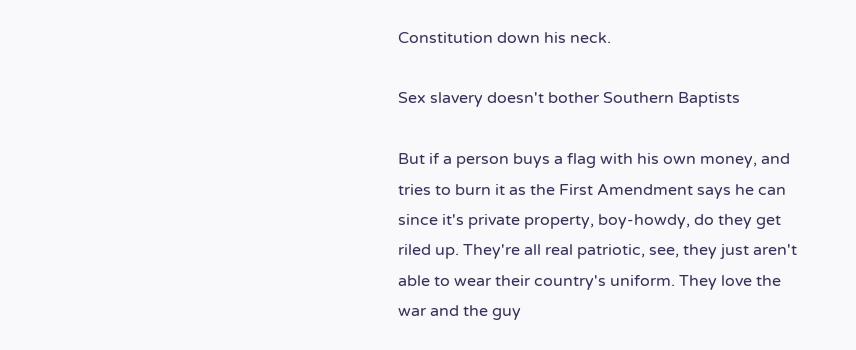Constitution down his neck.

Sex slavery doesn't bother Southern Baptists

But if a person buys a flag with his own money, and tries to burn it as the First Amendment says he can since it's private property, boy-howdy, do they get riled up. They're all real patriotic, see, they just aren't able to wear their country's uniform. They love the war and the guy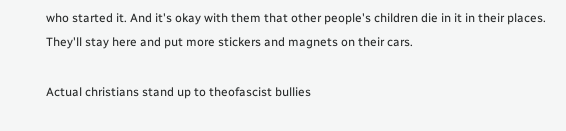who started it. And it's okay with them that other people's children die in it in their places. They'll stay here and put more stickers and magnets on their cars.

Actual christians stand up to theofascist bullies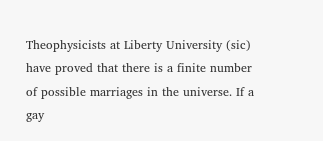Theophysicists at Liberty University (sic) have proved that there is a finite number of possible marriages in the universe. If a gay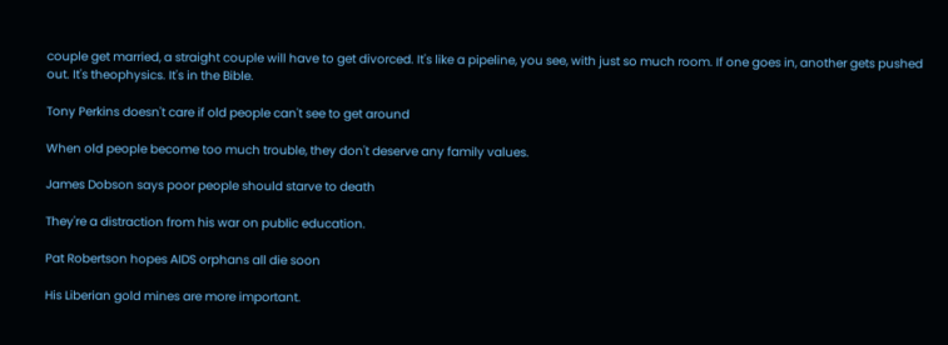couple get married, a straight couple will have to get divorced. It's like a pipeline, you see, with just so much room. If one goes in, another gets pushed out. It's theophysics. It's in the Bible.

Tony Perkins doesn't care if old people can't see to get around

When old people become too much trouble, they don't deserve any family values.

James Dobson says poor people should starve to death

They're a distraction from his war on public education.

Pat Robertson hopes AIDS orphans all die soon

His Liberian gold mines are more important.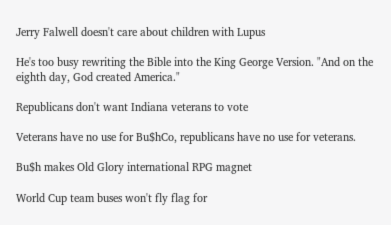Jerry Falwell doesn't care about children with Lupus

He's too busy rewriting the Bible into the King George Version. "And on the eighth day, God created America."

Republicans don't want Indiana veterans to vote

Veterans have no use for Bu$hCo, republicans have no use for veterans.

Bu$h makes Old Glory international RPG magnet

World Cup team buses won't fly flag for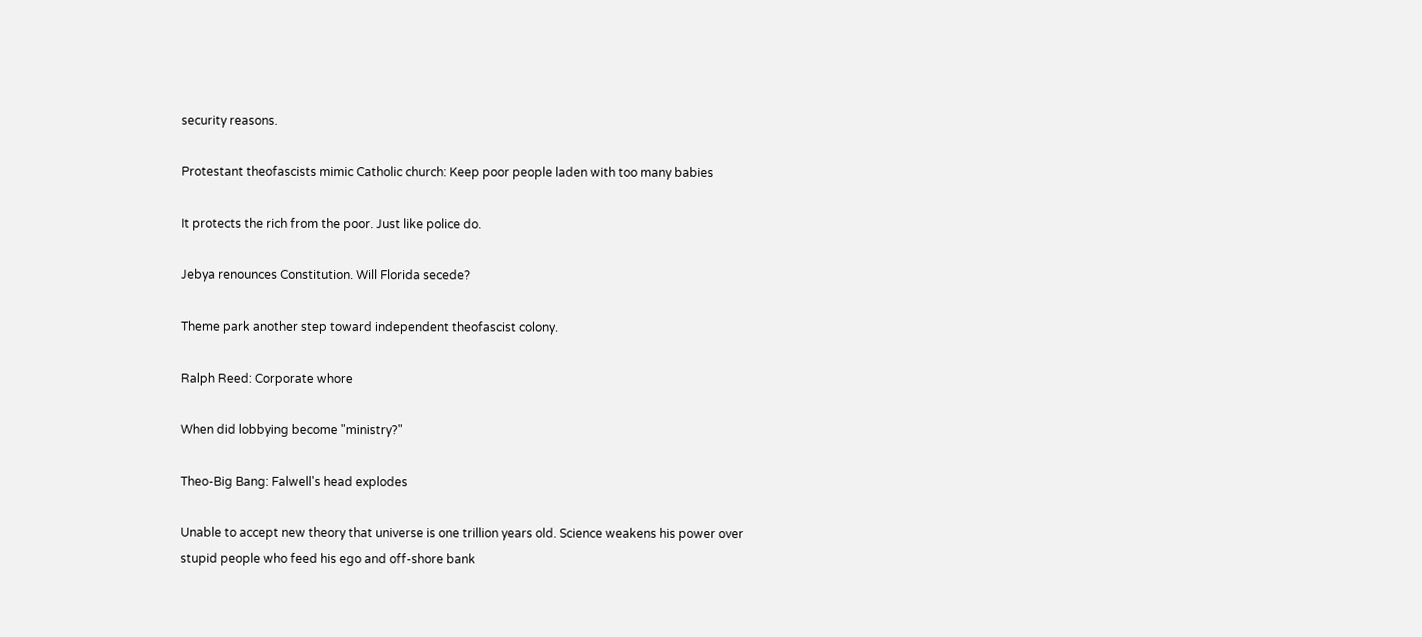security reasons.

Protestant theofascists mimic Catholic church: Keep poor people laden with too many babies

It protects the rich from the poor. Just like police do.

Jebya renounces Constitution. Will Florida secede?

Theme park another step toward independent theofascist colony.

Ralph Reed: Corporate whore

When did lobbying become "ministry?"

Theo-Big Bang: Falwell's head explodes

Unable to accept new theory that universe is one trillion years old. Science weakens his power over stupid people who feed his ego and off-shore bank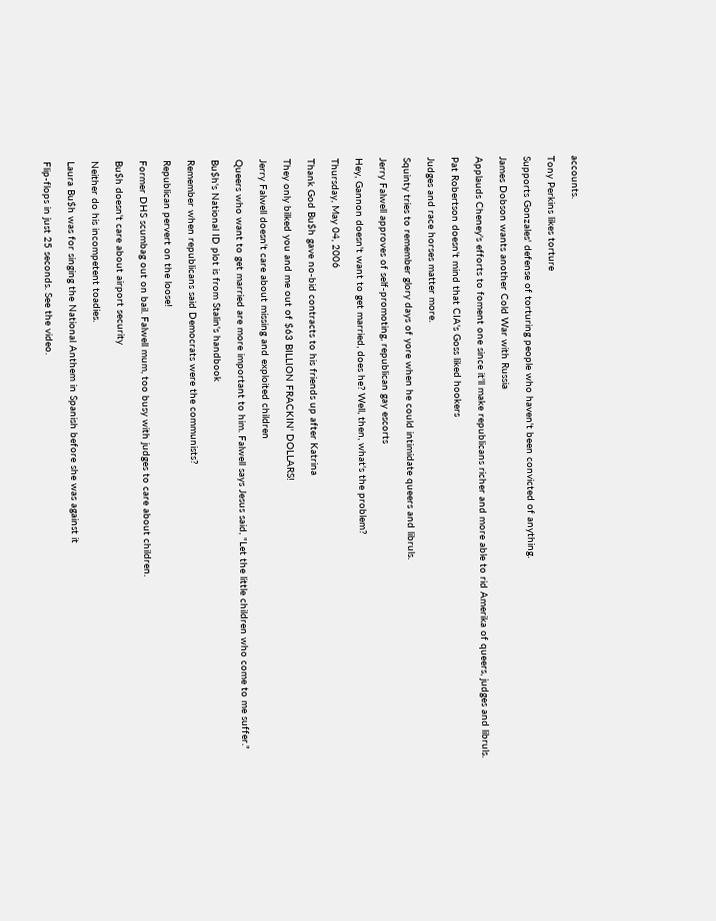accounts.

Tony Perkins likes torture

Supports Gonzales' defense of torturing people who haven't been convicted of anything.

James Dobson wants another Cold War with Russia

Applauds Cheney's efforts to foment one since it'll make republicans richer and more able to rid Amerika of queers, judges and libruls.

Pat Robertson doesn't mind that CIA's Goss liked hookers

Judges and race horses matter more.

Squinty tries to remember glory days of yore when he could intimidate queers and libruls.

Jerry Falwell approves of self-promoting, republican gay escorts

Hey, Gannon doesn't want to get married, does he? Well, then, what's the problem?

Thursday, May 04, 2006

Thank God Bu$h gave no-bid contracts to his friends up after Katrina

They only bilked you and me out of $63 BILLION FRACKIN' DOLLARS!

Jerry Falwell doesn't care about missing and exploited children

Queers who want to get married are more important to him. Falwell says Jesus said, "Let the little children who come to me suffer."

Bu$h's National ID plot is from Stalin's handbook

Remember when republicans said Democrats were the communists?

Republican pervert on the loose!

Former DHS scumbag out on bail. Falwell mum, too busy with judges to care about children.

Bu$h doesn't care about airport security

Neither do his incompetent toadies.

Laura Bu$h was for singing the National Anthem in Spanish before she was against it

Flip-flops in just 25 seconds. See the video.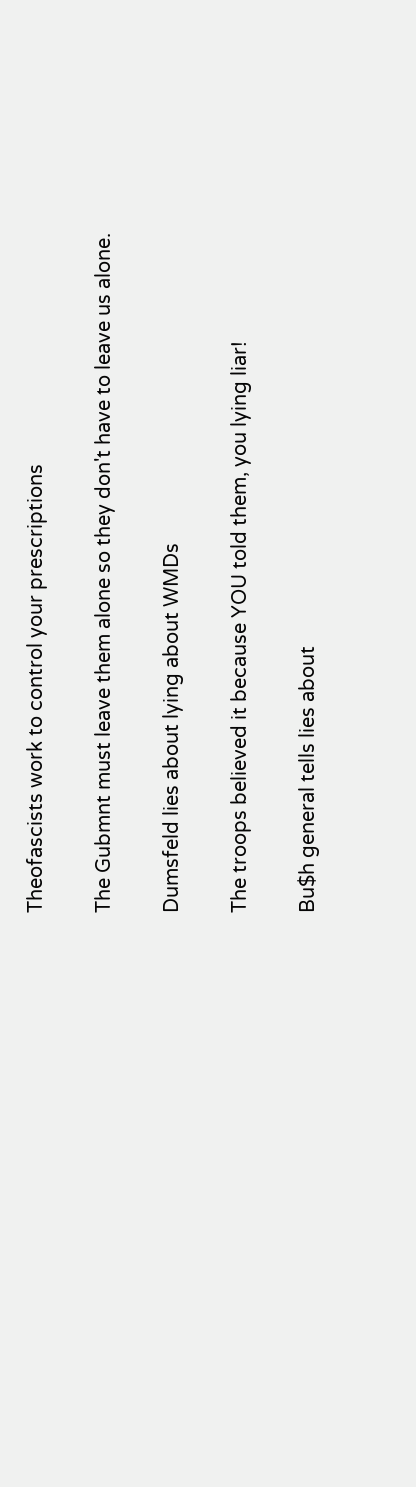Theofascists work to control your prescriptions

The Gubmnt must leave them alone so they don't have to leave us alone.

Dumsfeld lies about lying about WMDs

The troops believed it because YOU told them, you lying liar!

Bu$h general tells lies about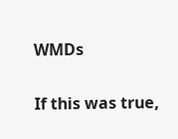WMDs

If this was true,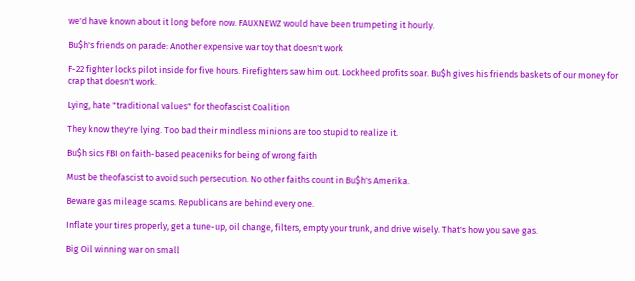we'd have known about it long before now. FAUXNEWZ would have been trumpeting it hourly.

Bu$h's friends on parade: Another expensive war toy that doesn't work

F-22 fighter locks pilot inside for five hours. Firefighters saw him out. Lockheed profits soar. Bu$h gives his friends baskets of our money for crap that doesn't work.

Lying, hate "traditional values" for theofascist Coalition

They know they're lying. Too bad their mindless minions are too stupid to realize it.

Bu$h sics FBI on faith-based peaceniks for being of wrong faith

Must be theofascist to avoid such persecution. No other faiths count in Bu$h's Amerika.

Beware gas mileage scams. Republicans are behind every one.

Inflate your tires properly, get a tune-up, oil change, filters, empty your trunk, and drive wisely. That's how you save gas.

Big Oil winning war on small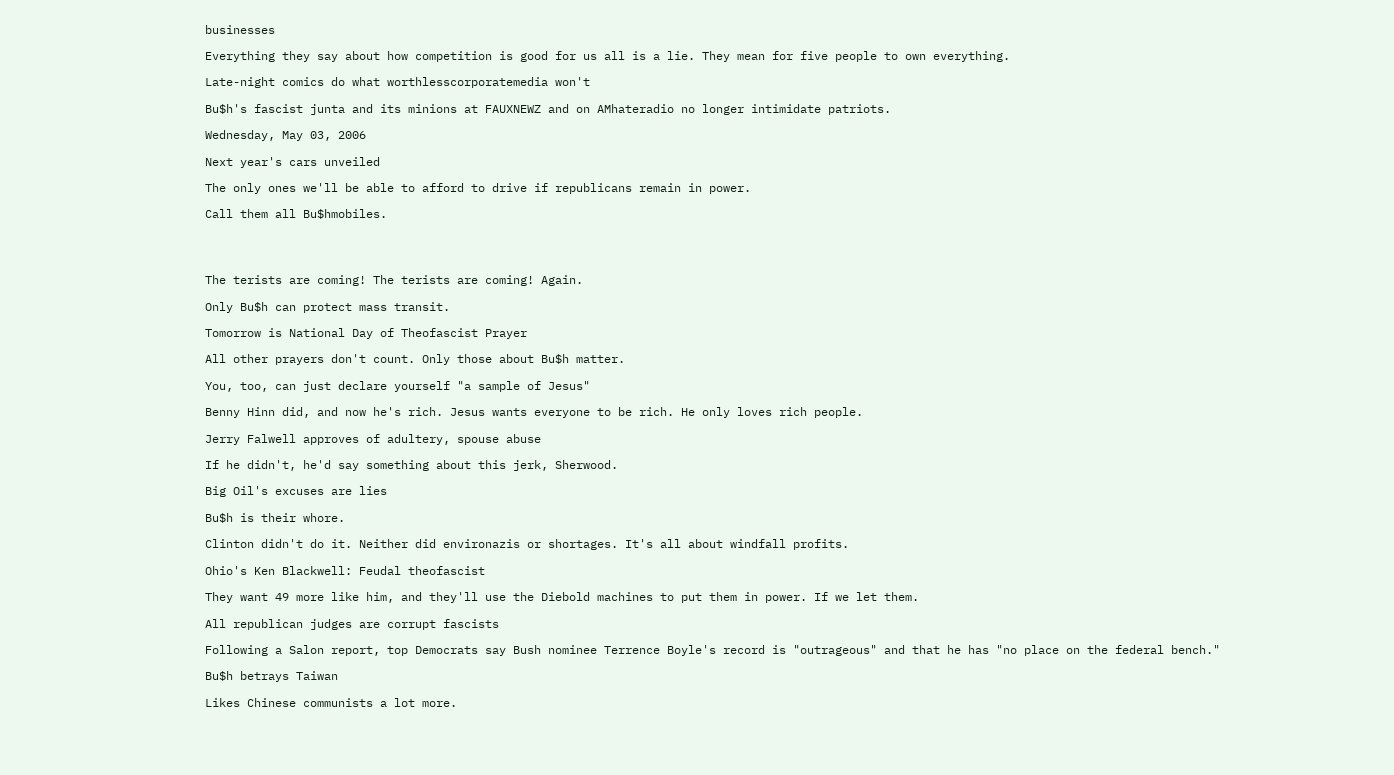businesses

Everything they say about how competition is good for us all is a lie. They mean for five people to own everything.

Late-night comics do what worthlesscorporatemedia won't

Bu$h's fascist junta and its minions at FAUXNEWZ and on AMhateradio no longer intimidate patriots.

Wednesday, May 03, 2006

Next year's cars unveiled

The only ones we'll be able to afford to drive if republicans remain in power.

Call them all Bu$hmobiles.




The terists are coming! The terists are coming! Again.

Only Bu$h can protect mass transit.

Tomorrow is National Day of Theofascist Prayer

All other prayers don't count. Only those about Bu$h matter.

You, too, can just declare yourself "a sample of Jesus"

Benny Hinn did, and now he's rich. Jesus wants everyone to be rich. He only loves rich people.

Jerry Falwell approves of adultery, spouse abuse

If he didn't, he'd say something about this jerk, Sherwood.

Big Oil's excuses are lies

Bu$h is their whore.

Clinton didn't do it. Neither did environazis or shortages. It's all about windfall profits.

Ohio's Ken Blackwell: Feudal theofascist

They want 49 more like him, and they'll use the Diebold machines to put them in power. If we let them.

All republican judges are corrupt fascists

Following a Salon report, top Democrats say Bush nominee Terrence Boyle's record is "outrageous" and that he has "no place on the federal bench."

Bu$h betrays Taiwan

Likes Chinese communists a lot more.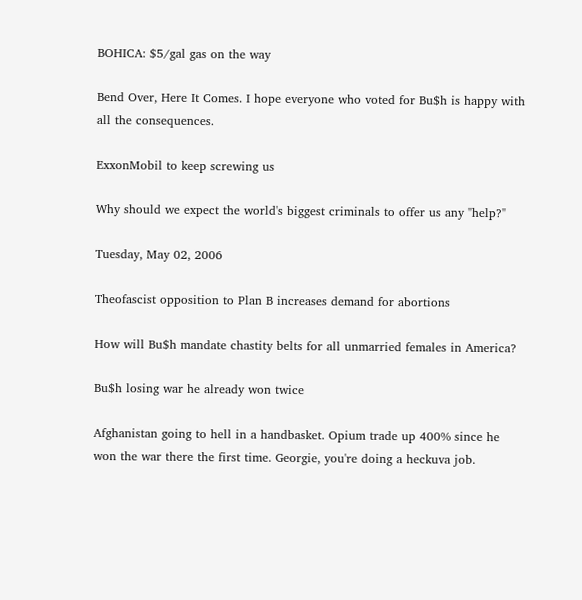BOHICA: $5/gal gas on the way

Bend Over, Here It Comes. I hope everyone who voted for Bu$h is happy with all the consequences.

ExxonMobil to keep screwing us

Why should we expect the world's biggest criminals to offer us any "help?"

Tuesday, May 02, 2006

Theofascist opposition to Plan B increases demand for abortions

How will Bu$h mandate chastity belts for all unmarried females in America?

Bu$h losing war he already won twice

Afghanistan going to hell in a handbasket. Opium trade up 400% since he won the war there the first time. Georgie, you're doing a heckuva job.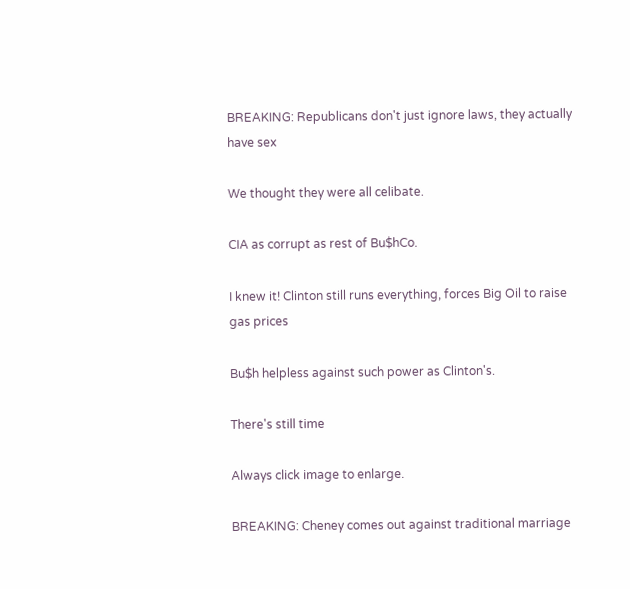BREAKING: Republicans don't just ignore laws, they actually have sex

We thought they were all celibate.

CIA as corrupt as rest of Bu$hCo.

I knew it! Clinton still runs everything, forces Big Oil to raise gas prices

Bu$h helpless against such power as Clinton's.

There's still time

Always click image to enlarge.

BREAKING: Cheney comes out against traditional marriage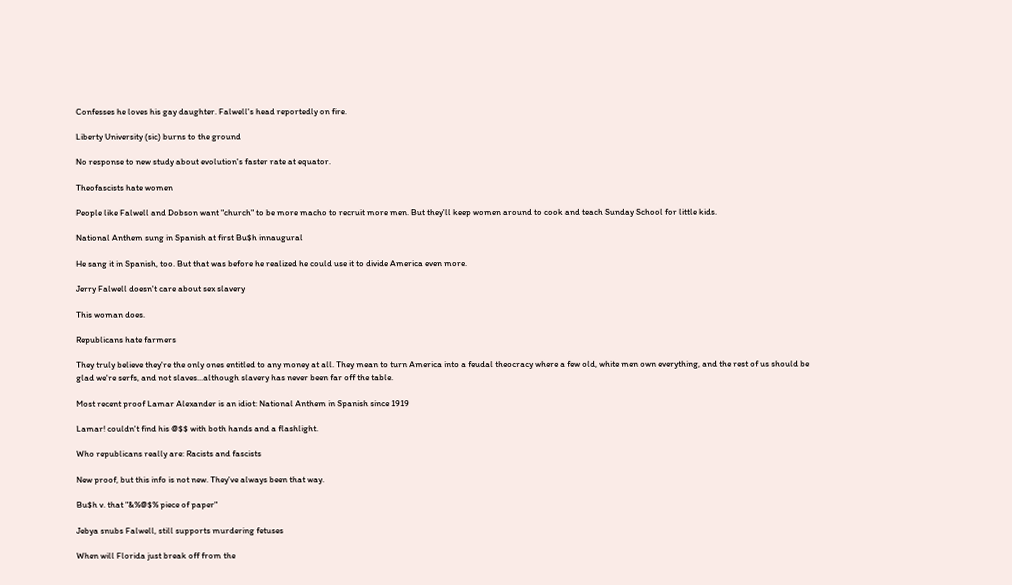Confesses he loves his gay daughter. Falwell's head reportedly on fire.

Liberty University (sic) burns to the ground

No response to new study about evolution's faster rate at equator.

Theofascists hate women

People like Falwell and Dobson want "church" to be more macho to recruit more men. But they'll keep women around to cook and teach Sunday School for little kids.

National Anthem sung in Spanish at first Bu$h innaugural

He sang it in Spanish, too. But that was before he realized he could use it to divide America even more.

Jerry Falwell doesn't care about sex slavery

This woman does.

Republicans hate farmers

They truly believe they're the only ones entitled to any money at all. They mean to turn America into a feudal theocracy where a few old, white men own everything, and the rest of us should be glad we're serfs, and not slaves...although slavery has never been far off the table.

Most recent proof Lamar Alexander is an idiot: National Anthem in Spanish since 1919

Lamar! couldn't find his @$$ with both hands and a flashlight.

Who republicans really are: Racists and fascists

New proof, but this info is not new. They've always been that way.

Bu$h v. that "&%@$% piece of paper"

Jebya snubs Falwell, still supports murdering fetuses

When will Florida just break off from the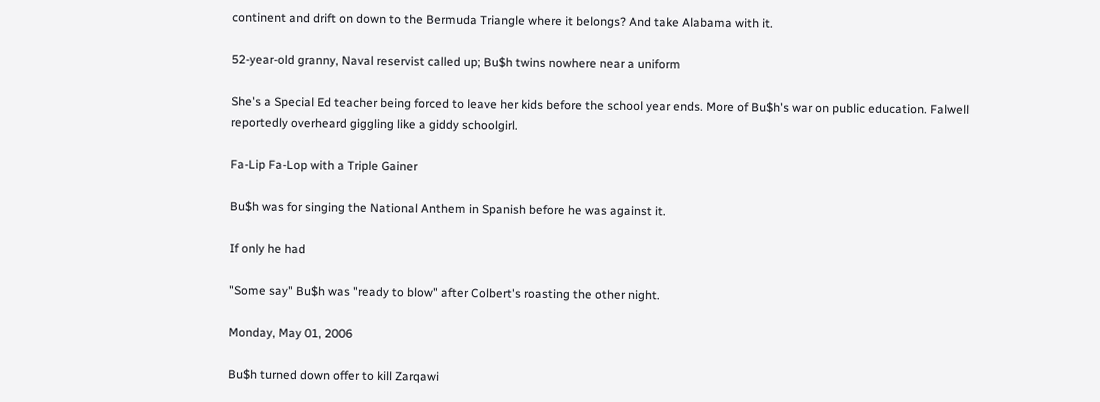continent and drift on down to the Bermuda Triangle where it belongs? And take Alabama with it.

52-year-old granny, Naval reservist called up; Bu$h twins nowhere near a uniform

She's a Special Ed teacher being forced to leave her kids before the school year ends. More of Bu$h's war on public education. Falwell reportedly overheard giggling like a giddy schoolgirl.

Fa-Lip Fa-Lop with a Triple Gainer

Bu$h was for singing the National Anthem in Spanish before he was against it.

If only he had

"Some say" Bu$h was "ready to blow" after Colbert's roasting the other night.

Monday, May 01, 2006

Bu$h turned down offer to kill Zarqawi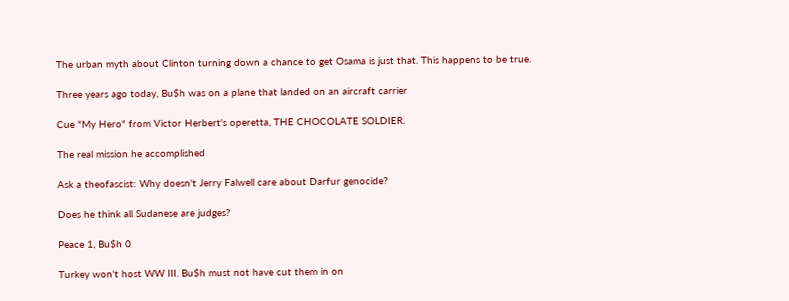The urban myth about Clinton turning down a chance to get Osama is just that. This happens to be true.

Three years ago today, Bu$h was on a plane that landed on an aircraft carrier

Cue "My Hero" from Victor Herbert's operetta, THE CHOCOLATE SOLDIER.

The real mission he accomplished

Ask a theofascist: Why doesn't Jerry Falwell care about Darfur genocide?

Does he think all Sudanese are judges?

Peace 1, Bu$h 0

Turkey won't host WW III. Bu$h must not have cut them in on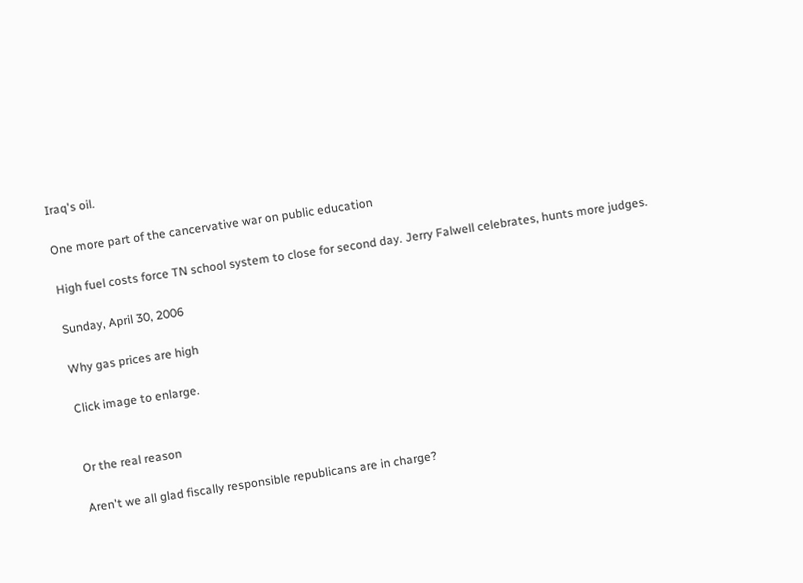Iraq's oil.

One more part of the cancervative war on public education

High fuel costs force TN school system to close for second day. Jerry Falwell celebrates, hunts more judges.

Sunday, April 30, 2006

Why gas prices are high

Click image to enlarge.


Or the real reason

Aren't we all glad fiscally responsible republicans are in charge?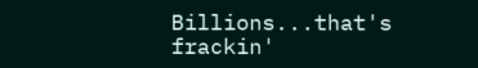Billions...that's frackin'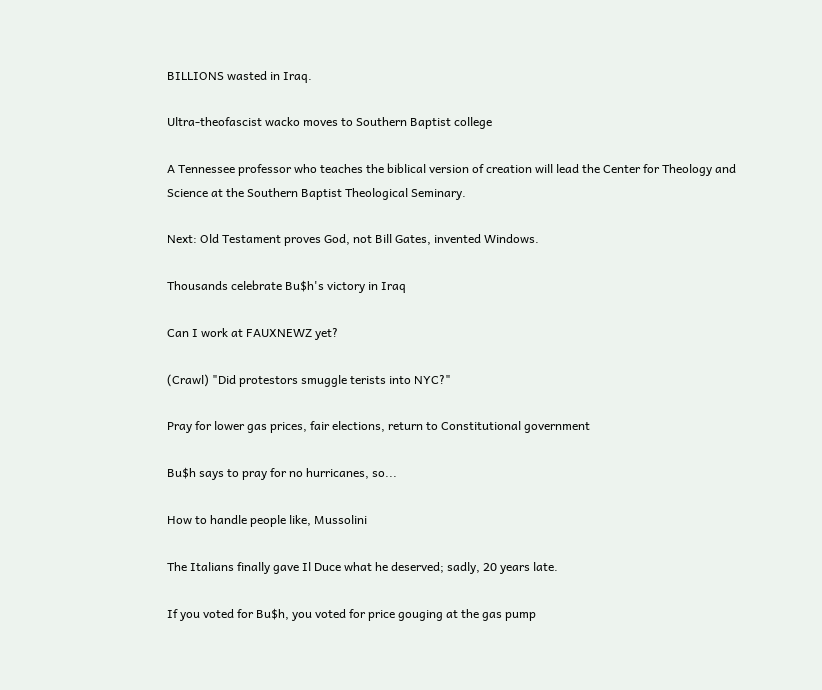BILLIONS wasted in Iraq.

Ultra-theofascist wacko moves to Southern Baptist college

A Tennessee professor who teaches the biblical version of creation will lead the Center for Theology and Science at the Southern Baptist Theological Seminary.

Next: Old Testament proves God, not Bill Gates, invented Windows.

Thousands celebrate Bu$h's victory in Iraq

Can I work at FAUXNEWZ yet?

(Crawl) "Did protestors smuggle terists into NYC?"

Pray for lower gas prices, fair elections, return to Constitutional government

Bu$h says to pray for no hurricanes, so...

How to handle people like, Mussolini

The Italians finally gave Il Duce what he deserved; sadly, 20 years late.

If you voted for Bu$h, you voted for price gouging at the gas pump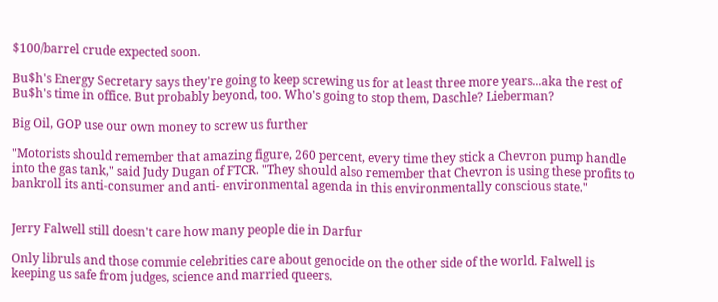$100/barrel crude expected soon.

Bu$h's Energy Secretary says they're going to keep screwing us for at least three more years...aka the rest of Bu$h's time in office. But probably beyond, too. Who's going to stop them, Daschle? Lieberman?

Big Oil, GOP use our own money to screw us further

"Motorists should remember that amazing figure, 260 percent, every time they stick a Chevron pump handle into the gas tank," said Judy Dugan of FTCR. "They should also remember that Chevron is using these profits to bankroll its anti-consumer and anti- environmental agenda in this environmentally conscious state."


Jerry Falwell still doesn't care how many people die in Darfur

Only libruls and those commie celebrities care about genocide on the other side of the world. Falwell is keeping us safe from judges, science and married queers.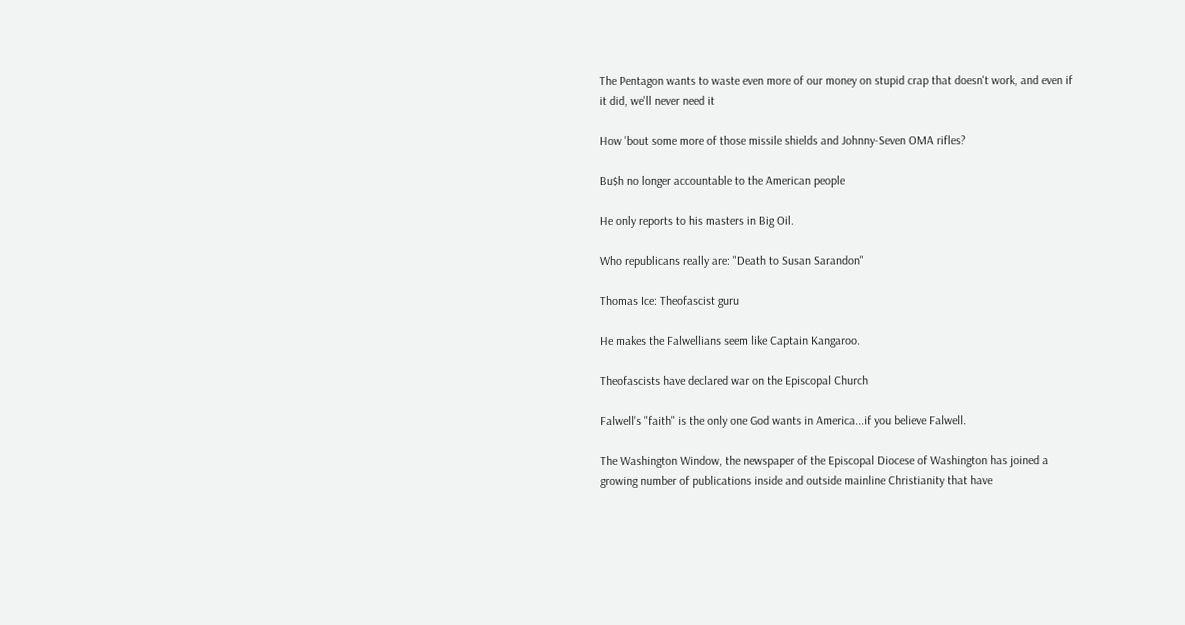The Pentagon wants to waste even more of our money on stupid crap that doesn't work, and even if it did, we'll never need it

How 'bout some more of those missile shields and Johnny-Seven OMA rifles?

Bu$h no longer accountable to the American people

He only reports to his masters in Big Oil.

Who republicans really are: "Death to Susan Sarandon"

Thomas Ice: Theofascist guru

He makes the Falwellians seem like Captain Kangaroo.

Theofascists have declared war on the Episcopal Church

Falwell's "faith" is the only one God wants in America...if you believe Falwell.

The Washington Window, the newspaper of the Episcopal Diocese of Washington has joined a growing number of publications inside and outside mainline Christianity that have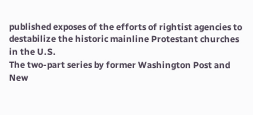published exposes of the efforts of rightist agencies to destabilize the historic mainline Protestant churches in the U.S.
The two-part series by former Washington Post and New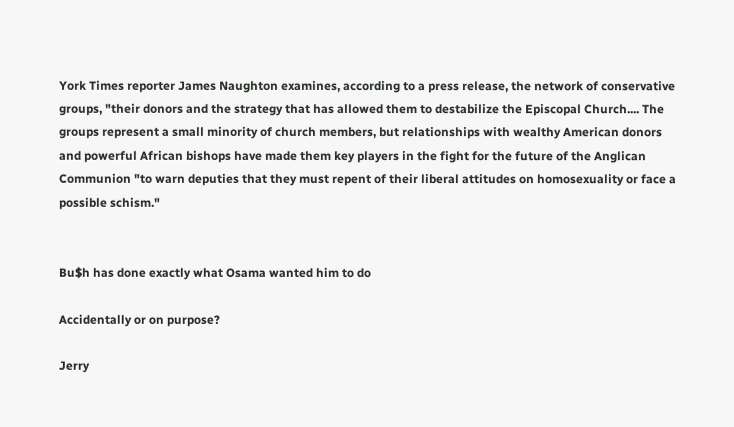York Times reporter James Naughton examines, according to a press release, the network of conservative groups, "their donors and the strategy that has allowed them to destabilize the Episcopal Church.... The groups represent a small minority of church members, but relationships with wealthy American donors and powerful African bishops have made them key players in the fight for the future of the Anglican Communion "to warn deputies that they must repent of their liberal attitudes on homosexuality or face a possible schism."


Bu$h has done exactly what Osama wanted him to do

Accidentally or on purpose?

Jerry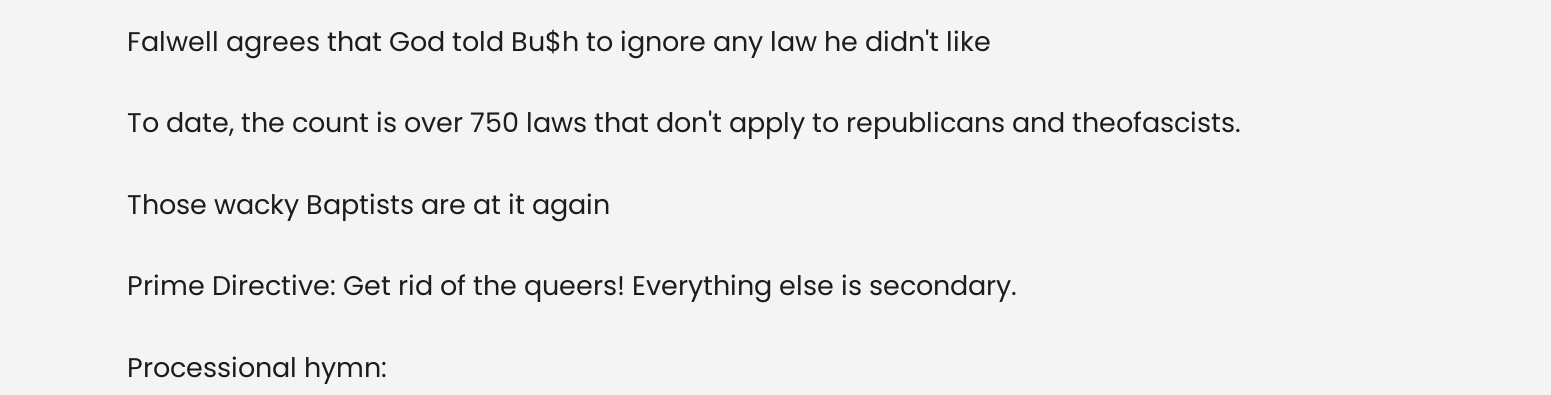Falwell agrees that God told Bu$h to ignore any law he didn't like

To date, the count is over 750 laws that don't apply to republicans and theofascists.

Those wacky Baptists are at it again

Prime Directive: Get rid of the queers! Everything else is secondary.

Processional hymn: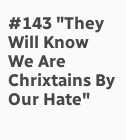#143 "They Will Know We Are Chrixtains By Our Hate"